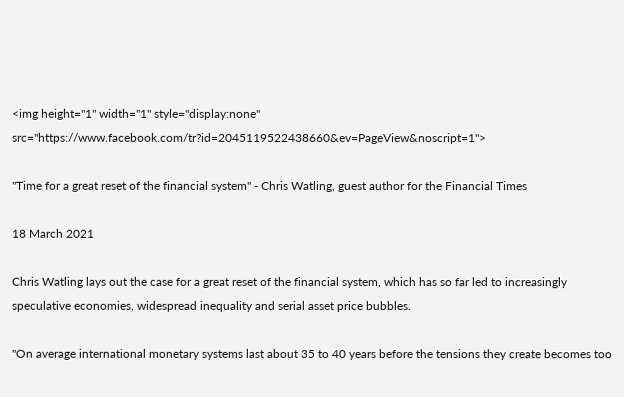<img height="1" width="1" style="display:none" src="https://www.facebook.com/tr?id=2045119522438660&ev=PageView&noscript=1">

"Time for a great reset of the financial system" - Chris Watling, guest author for the Financial Times

18 March 2021

Chris Watling lays out the case for a great reset of the financial system, which has so far led to increasingly speculative economies, widespread inequality and serial asset price bubbles.

"On average international monetary systems last about 35 to 40 years before the tensions they create becomes too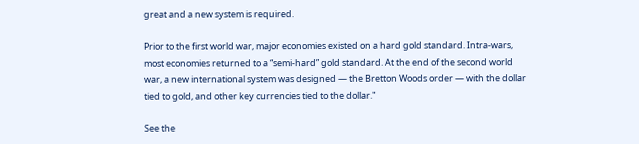great and a new system is required.

Prior to the first world war, major economies existed on a hard gold standard. Intra-wars, most economies returned to a “semi-hard” gold standard. At the end of the second world war, a new international system was designed — the Bretton Woods order — with the dollar tied to gold, and other key currencies tied to the dollar."

See the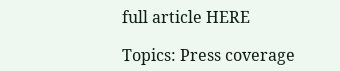full article HERE

Topics: Press coverage